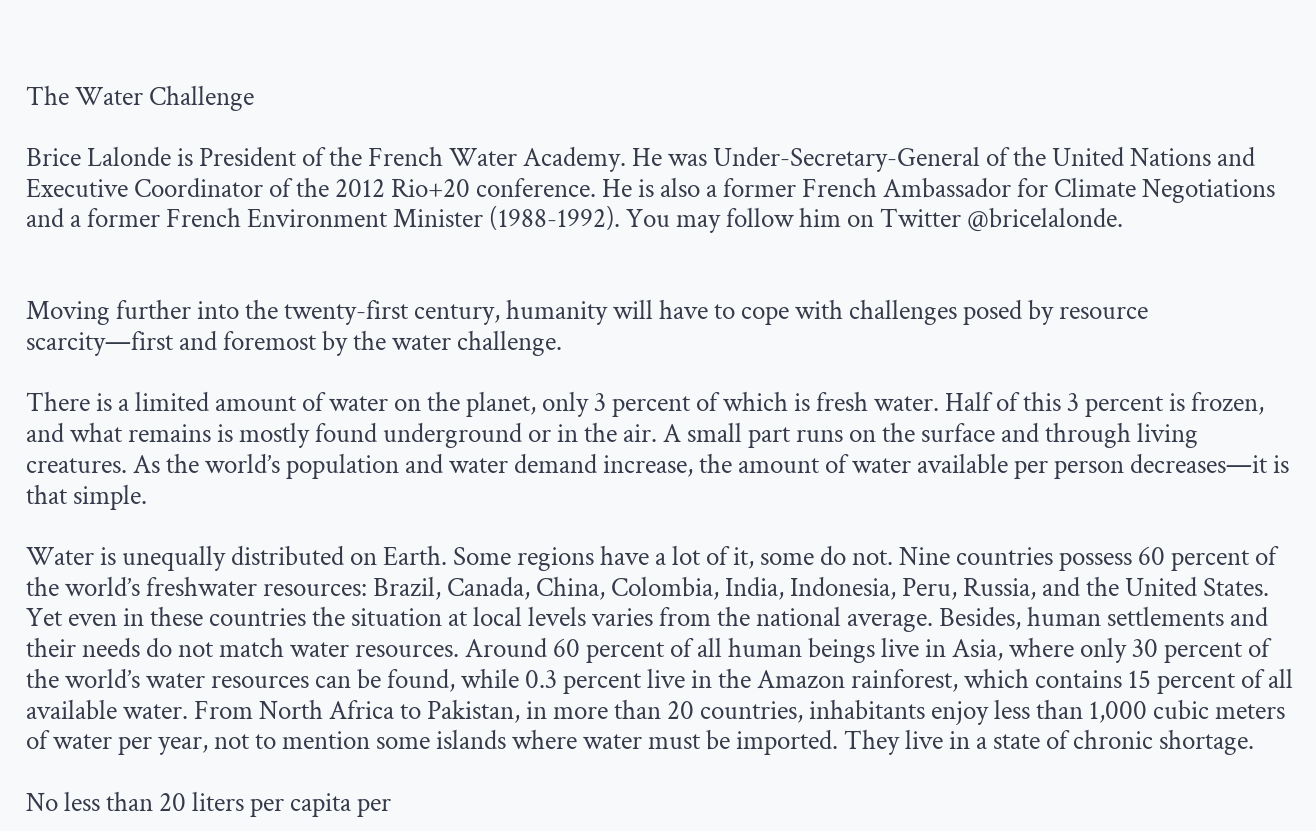The Water Challenge

Brice Lalonde is President of the French Water Academy. He was Under-Secretary-General of the United Nations and Executive Coordinator of the 2012 Rio+20 conference. He is also a former French Ambassador for Climate Negotiations and a former French Environment Minister (1988-1992). You may follow him on Twitter @bricelalonde.


Moving further into the twenty-first century, humanity will have to cope with challenges posed by resource scarcity—first and foremost by the water challenge.

There is a limited amount of water on the planet, only 3 percent of which is fresh water. Half of this 3 percent is frozen, and what remains is mostly found underground or in the air. A small part runs on the surface and through living creatures. As the world’s population and water demand increase, the amount of water available per person decreases—it is that simple.

Water is unequally distributed on Earth. Some regions have a lot of it, some do not. Nine countries possess 60 percent of the world’s freshwater resources: Brazil, Canada, China, Colombia, India, Indonesia, Peru, Russia, and the United States. Yet even in these countries the situation at local levels varies from the national average. Besides, human settlements and their needs do not match water resources. Around 60 percent of all human beings live in Asia, where only 30 percent of the world’s water resources can be found, while 0.3 percent live in the Amazon rainforest, which contains 15 percent of all available water. From North Africa to Pakistan, in more than 20 countries, inhabitants enjoy less than 1,000 cubic meters of water per year, not to mention some islands where water must be imported. They live in a state of chronic shortage.

No less than 20 liters per capita per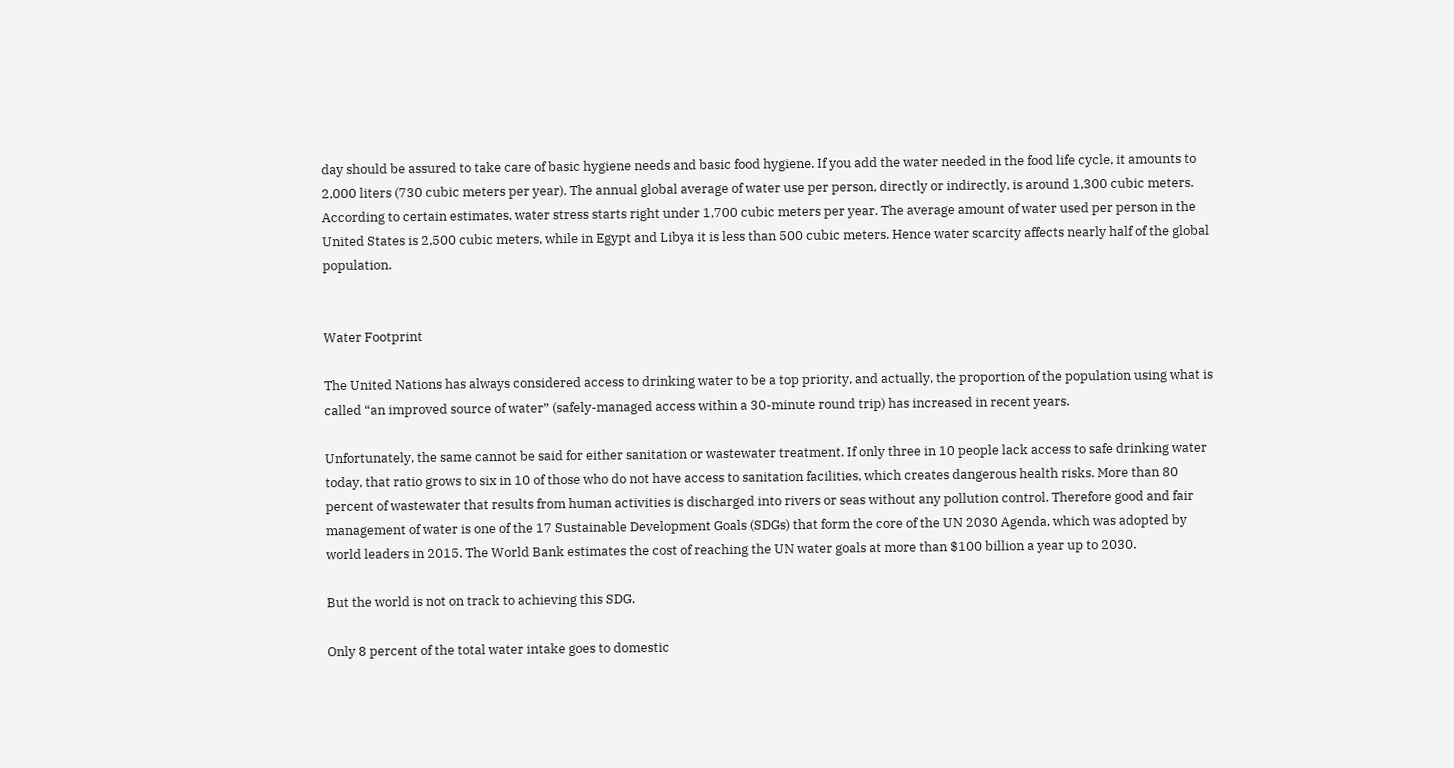day should be assured to take care of basic hygiene needs and basic food hygiene. If you add the water needed in the food life cycle, it amounts to 2,000 liters (730 cubic meters per year). The annual global average of water use per person, directly or indirectly, is around 1,300 cubic meters. According to certain estimates, water stress starts right under 1,700 cubic meters per year. The average amount of water used per person in the United States is 2,500 cubic meters, while in Egypt and Libya it is less than 500 cubic meters. Hence water scarcity affects nearly half of the global population.


Water Footprint

The United Nations has always considered access to drinking water to be a top priority, and actually, the proportion of the population using what is called “an improved source of water” (safely-managed access within a 30-minute round trip) has increased in recent years.

Unfortunately, the same cannot be said for either sanitation or wastewater treatment. If only three in 10 people lack access to safe drinking water today, that ratio grows to six in 10 of those who do not have access to sanitation facilities, which creates dangerous health risks. More than 80 percent of wastewater that results from human activities is discharged into rivers or seas without any pollution control. Therefore good and fair management of water is one of the 17 Sustainable Development Goals (SDGs) that form the core of the UN 2030 Agenda, which was adopted by world leaders in 2015. The World Bank estimates the cost of reaching the UN water goals at more than $100 billion a year up to 2030.

But the world is not on track to achieving this SDG.

Only 8 percent of the total water intake goes to domestic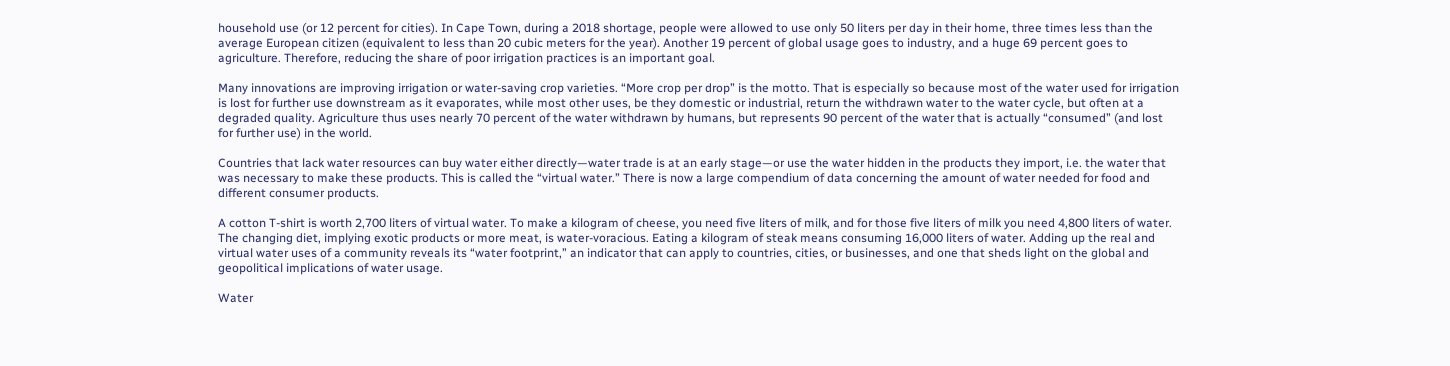household use (or 12 percent for cities). In Cape Town, during a 2018 shortage, people were allowed to use only 50 liters per day in their home, three times less than the average European citizen (equivalent to less than 20 cubic meters for the year). Another 19 percent of global usage goes to industry, and a huge 69 percent goes to agriculture. Therefore, reducing the share of poor irrigation practices is an important goal.

Many innovations are improving irrigation or water-saving crop varieties. “More crop per drop” is the motto. That is especially so because most of the water used for irrigation is lost for further use downstream as it evaporates, while most other uses, be they domestic or industrial, return the withdrawn water to the water cycle, but often at a degraded quality. Agriculture thus uses nearly 70 percent of the water withdrawn by humans, but represents 90 percent of the water that is actually “consumed” (and lost for further use) in the world.

Countries that lack water resources can buy water either directly—water trade is at an early stage—or use the water hidden in the products they import, i.e. the water that was necessary to make these products. This is called the “virtual water.” There is now a large compendium of data concerning the amount of water needed for food and different consumer products.

A cotton T-shirt is worth 2,700 liters of virtual water. To make a kilogram of cheese, you need five liters of milk, and for those five liters of milk you need 4,800 liters of water. The changing diet, implying exotic products or more meat, is water-voracious. Eating a kilogram of steak means consuming 16,000 liters of water. Adding up the real and virtual water uses of a community reveals its “water footprint,” an indicator that can apply to countries, cities, or businesses, and one that sheds light on the global and geopolitical implications of water usage.

Water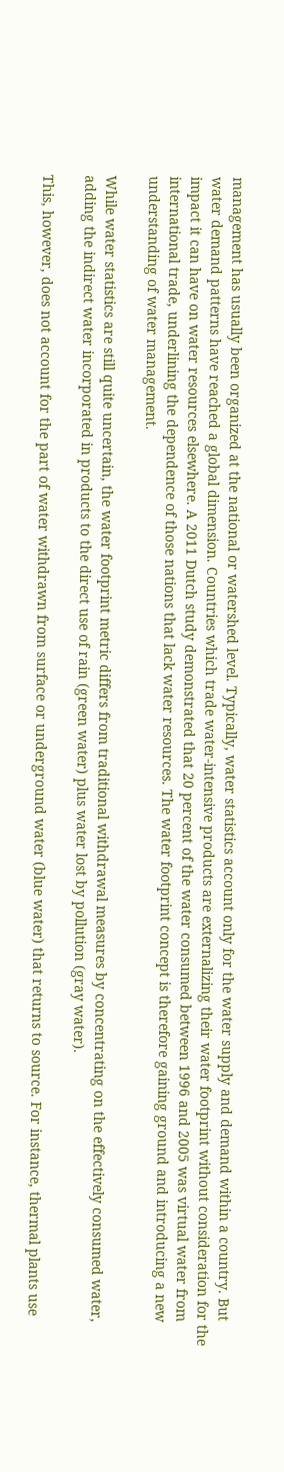management has usually been organized at the national or watershed level. Typically, water statistics account only for the water supply and demand within a country. But water demand patterns have reached a global dimension. Countries which trade water-intensive products are externalizing their water footprint without consideration for the impact it can have on water resources elsewhere. A 2011 Dutch study demonstrated that 20 percent of the water consumed between 1996 and 2005 was virtual water from international trade, underlining the dependence of those nations that lack water resources. The water footprint concept is therefore gaining ground and introducing a new understanding of water management.

While water statistics are still quite uncertain, the water footprint metric differs from traditional withdrawal measures by concentrating on the effectively consumed water, adding the indirect water incorporated in products to the direct use of rain (green water) plus water lost by pollution (gray water).

This, however, does not account for the part of water withdrawn from surface or underground water (blue water) that returns to source. For instance, thermal plants use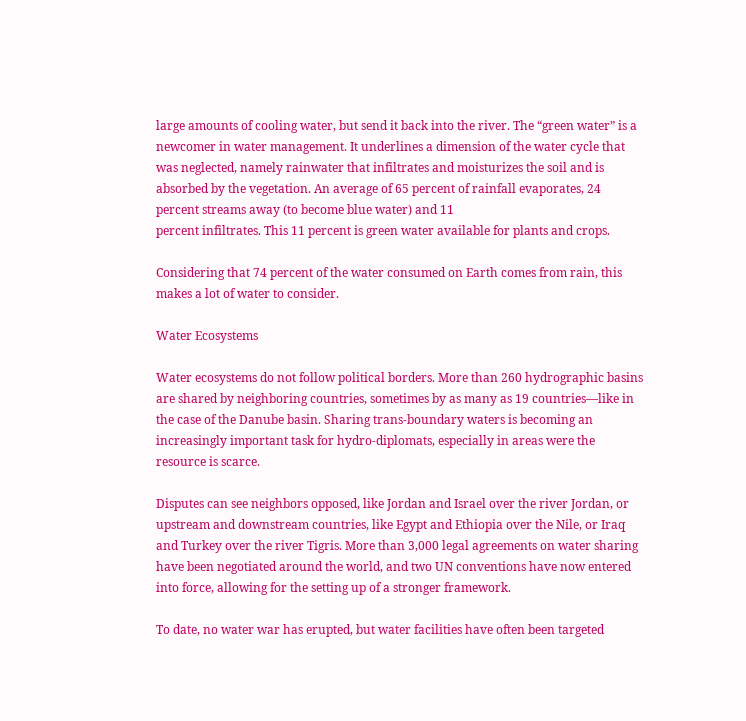large amounts of cooling water, but send it back into the river. The “green water” is a newcomer in water management. It underlines a dimension of the water cycle that was neglected, namely rainwater that infiltrates and moisturizes the soil and is absorbed by the vegetation. An average of 65 percent of rainfall evaporates, 24 percent streams away (to become blue water) and 11
percent infiltrates. This 11 percent is green water available for plants and crops.

Considering that 74 percent of the water consumed on Earth comes from rain, this makes a lot of water to consider.

Water Ecosystems

Water ecosystems do not follow political borders. More than 260 hydrographic basins are shared by neighboring countries, sometimes by as many as 19 countries—like in the case of the Danube basin. Sharing trans-boundary waters is becoming an increasingly important task for hydro-diplomats, especially in areas were the resource is scarce.

Disputes can see neighbors opposed, like Jordan and Israel over the river Jordan, or upstream and downstream countries, like Egypt and Ethiopia over the Nile, or Iraq and Turkey over the river Tigris. More than 3,000 legal agreements on water sharing have been negotiated around the world, and two UN conventions have now entered into force, allowing for the setting up of a stronger framework.

To date, no water war has erupted, but water facilities have often been targeted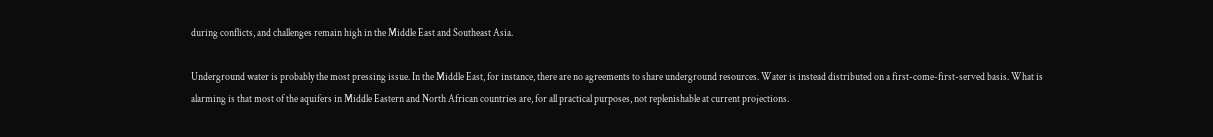during conflicts, and challenges remain high in the Middle East and Southeast Asia.

Underground water is probably the most pressing issue. In the Middle East, for instance, there are no agreements to share underground resources. Water is instead distributed on a first-come-first-served basis. What is alarming is that most of the aquifers in Middle Eastern and North African countries are, for all practical purposes, not replenishable at current projections.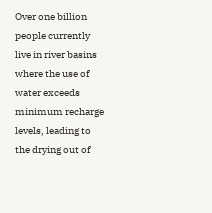Over one billion people currently live in river basins where the use of water exceeds minimum recharge levels, leading to the drying out of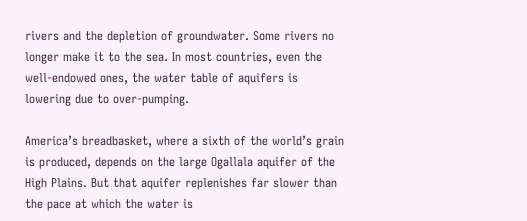rivers and the depletion of groundwater. Some rivers no longer make it to the sea. In most countries, even the well-endowed ones, the water table of aquifers is lowering due to over-pumping.

America’s breadbasket, where a sixth of the world’s grain is produced, depends on the large Ogallala aquifer of the High Plains. But that aquifer replenishes far slower than the pace at which the water is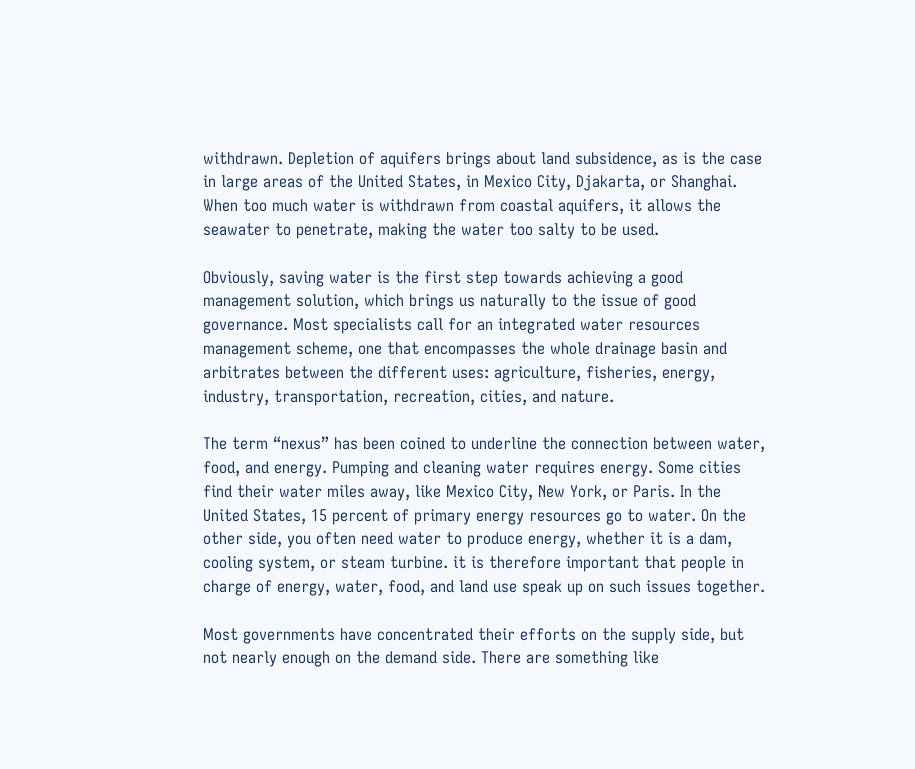withdrawn. Depletion of aquifers brings about land subsidence, as is the case in large areas of the United States, in Mexico City, Djakarta, or Shanghai. When too much water is withdrawn from coastal aquifers, it allows the seawater to penetrate, making the water too salty to be used.

Obviously, saving water is the first step towards achieving a good management solution, which brings us naturally to the issue of good governance. Most specialists call for an integrated water resources management scheme, one that encompasses the whole drainage basin and arbitrates between the different uses: agriculture, fisheries, energy, industry, transportation, recreation, cities, and nature.

The term “nexus” has been coined to underline the connection between water, food, and energy. Pumping and cleaning water requires energy. Some cities find their water miles away, like Mexico City, New York, or Paris. In the United States, 15 percent of primary energy resources go to water. On the other side, you often need water to produce energy, whether it is a dam, cooling system, or steam turbine. it is therefore important that people in charge of energy, water, food, and land use speak up on such issues together.

Most governments have concentrated their efforts on the supply side, but not nearly enough on the demand side. There are something like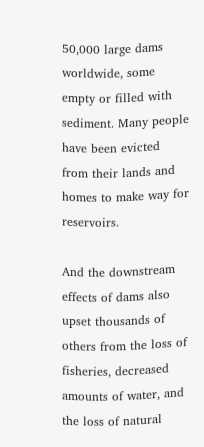50,000 large dams worldwide, some empty or filled with sediment. Many people have been evicted from their lands and homes to make way for reservoirs.

And the downstream effects of dams also upset thousands of others from the loss of fisheries, decreased amounts of water, and the loss of natural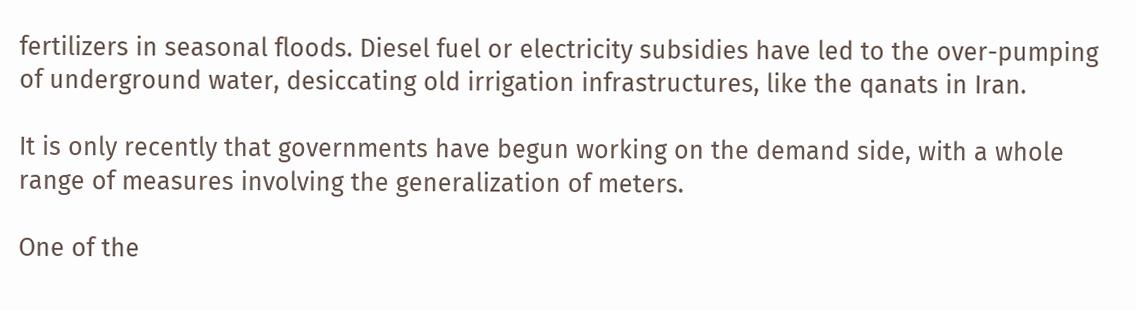fertilizers in seasonal floods. Diesel fuel or electricity subsidies have led to the over-pumping of underground water, desiccating old irrigation infrastructures, like the qanats in Iran.

It is only recently that governments have begun working on the demand side, with a whole range of measures involving the generalization of meters.

One of the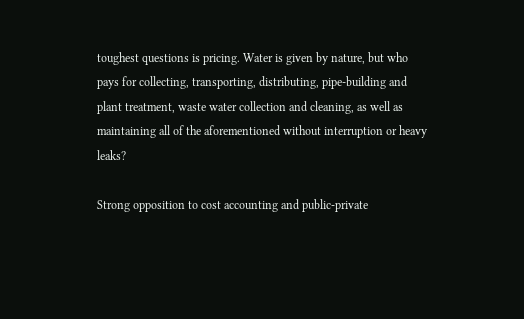toughest questions is pricing. Water is given by nature, but who pays for collecting, transporting, distributing, pipe-building and plant treatment, waste water collection and cleaning, as well as maintaining all of the aforementioned without interruption or heavy leaks?

Strong opposition to cost accounting and public-private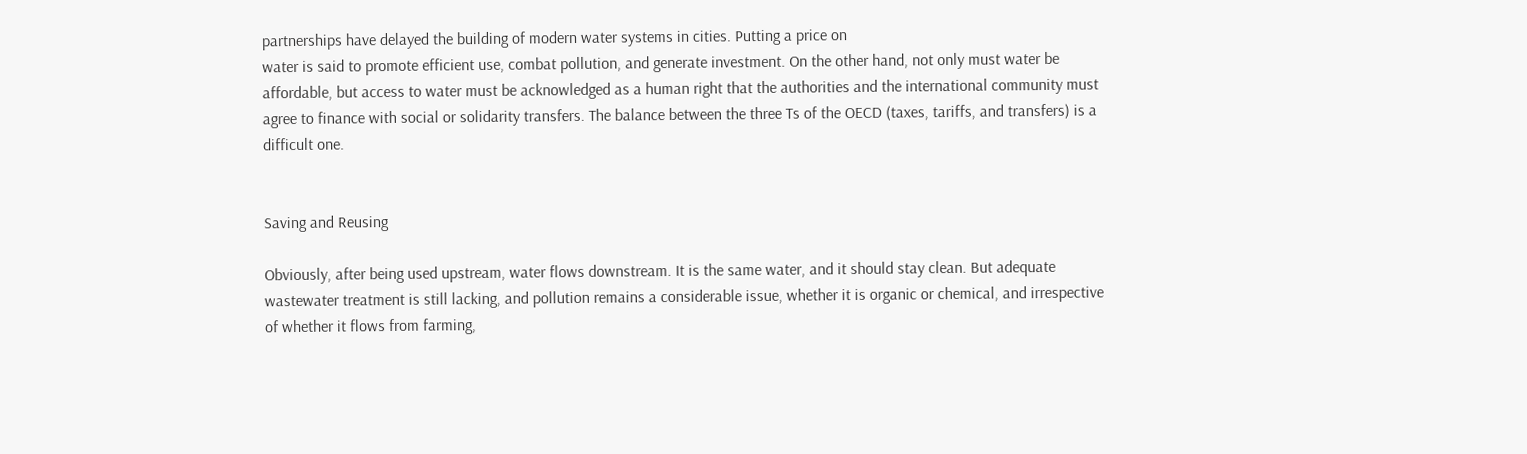partnerships have delayed the building of modern water systems in cities. Putting a price on
water is said to promote efficient use, combat pollution, and generate investment. On the other hand, not only must water be affordable, but access to water must be acknowledged as a human right that the authorities and the international community must agree to finance with social or solidarity transfers. The balance between the three Ts of the OECD (taxes, tariffs, and transfers) is a difficult one.


Saving and Reusing

Obviously, after being used upstream, water flows downstream. It is the same water, and it should stay clean. But adequate wastewater treatment is still lacking, and pollution remains a considerable issue, whether it is organic or chemical, and irrespective of whether it flows from farming,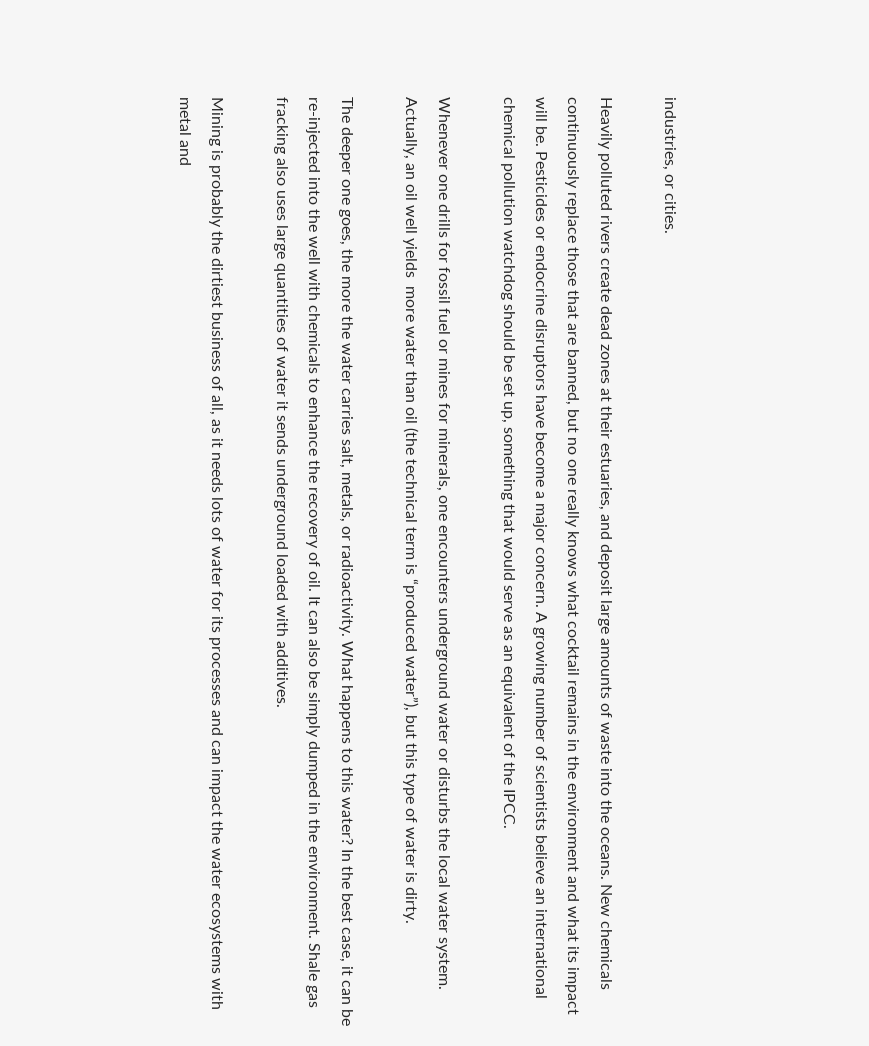industries, or cities.

Heavily polluted rivers create dead zones at their estuaries, and deposit large amounts of waste into the oceans. New chemicals continuously replace those that are banned, but no one really knows what cocktail remains in the environment and what its impact will be. Pesticides or endocrine disruptors have become a major concern. A growing number of scientists believe an international chemical pollution watchdog should be set up, something that would serve as an equivalent of the IPCC.

Whenever one drills for fossil fuel or mines for minerals, one encounters underground water or disturbs the local water system. Actually, an oil well yields  more water than oil (the technical term is “produced water”), but this type of water is dirty.

The deeper one goes, the more the water carries salt, metals, or radioactivity. What happens to this water? In the best case, it can be re-injected into the well with chemicals to enhance the recovery of oil. It can also be simply dumped in the environment. Shale gas fracking also uses large quantities of water it sends underground loaded with additives.

Mining is probably the dirtiest business of all, as it needs lots of water for its processes and can impact the water ecosystems with metal and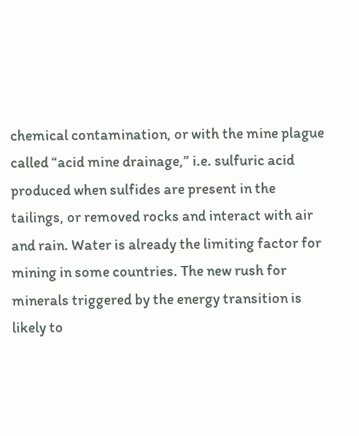chemical contamination, or with the mine plague called “acid mine drainage,” i.e. sulfuric acid produced when sulfides are present in the tailings, or removed rocks and interact with air and rain. Water is already the limiting factor for mining in some countries. The new rush for minerals triggered by the energy transition is likely to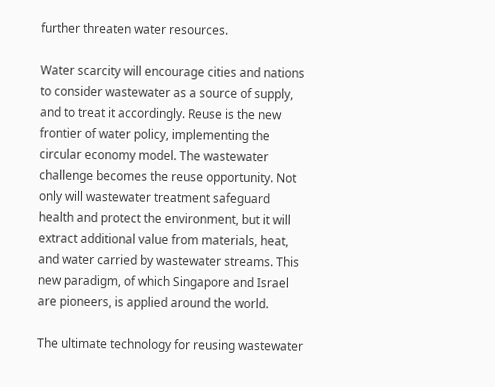further threaten water resources.

Water scarcity will encourage cities and nations to consider wastewater as a source of supply, and to treat it accordingly. Reuse is the new frontier of water policy, implementing the circular economy model. The wastewater challenge becomes the reuse opportunity. Not only will wastewater treatment safeguard health and protect the environment, but it will extract additional value from materials, heat, and water carried by wastewater streams. This new paradigm, of which Singapore and Israel are pioneers, is applied around the world.

The ultimate technology for reusing wastewater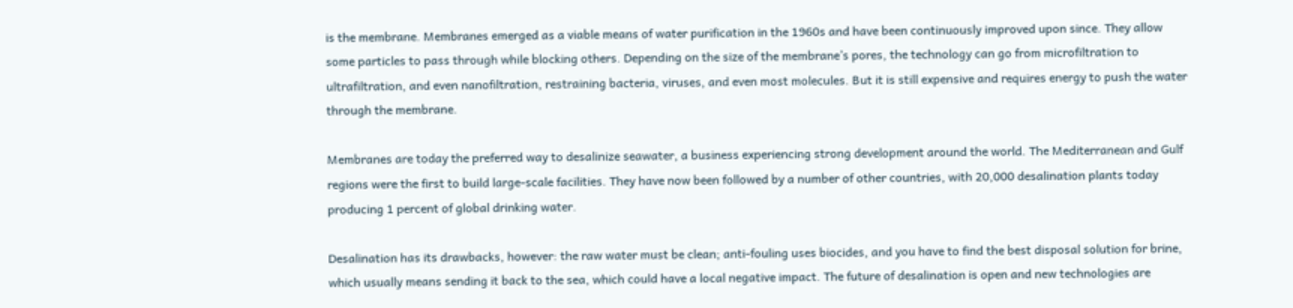is the membrane. Membranes emerged as a viable means of water purification in the 1960s and have been continuously improved upon since. They allow some particles to pass through while blocking others. Depending on the size of the membrane’s pores, the technology can go from microfiltration to ultrafiltration, and even nanofiltration, restraining bacteria, viruses, and even most molecules. But it is still expensive and requires energy to push the water through the membrane.

Membranes are today the preferred way to desalinize seawater, a business experiencing strong development around the world. The Mediterranean and Gulf regions were the first to build large-scale facilities. They have now been followed by a number of other countries, with 20,000 desalination plants today producing 1 percent of global drinking water.

Desalination has its drawbacks, however: the raw water must be clean; anti-fouling uses biocides, and you have to find the best disposal solution for brine, which usually means sending it back to the sea, which could have a local negative impact. The future of desalination is open and new technologies are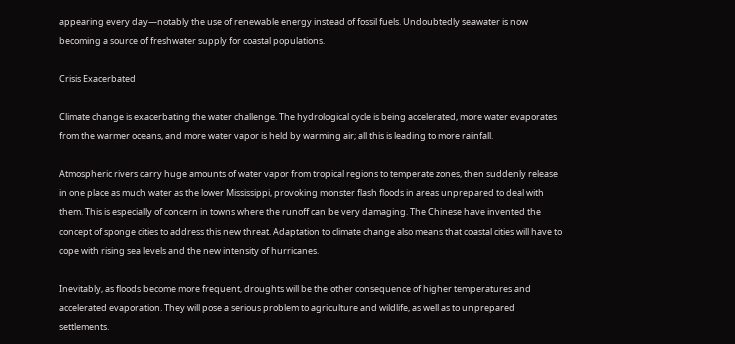appearing every day—notably the use of renewable energy instead of fossil fuels. Undoubtedly seawater is now becoming a source of freshwater supply for coastal populations.

Crisis Exacerbated

Climate change is exacerbating the water challenge. The hydrological cycle is being accelerated, more water evaporates from the warmer oceans, and more water vapor is held by warming air; all this is leading to more rainfall.

Atmospheric rivers carry huge amounts of water vapor from tropical regions to temperate zones, then suddenly release in one place as much water as the lower Mississippi, provoking monster flash floods in areas unprepared to deal with them. This is especially of concern in towns where the runoff can be very damaging. The Chinese have invented the concept of sponge cities to address this new threat. Adaptation to climate change also means that coastal cities will have to cope with rising sea levels and the new intensity of hurricanes.

Inevitably, as floods become more frequent, droughts will be the other consequence of higher temperatures and accelerated evaporation. They will pose a serious problem to agriculture and wildlife, as well as to unprepared settlements.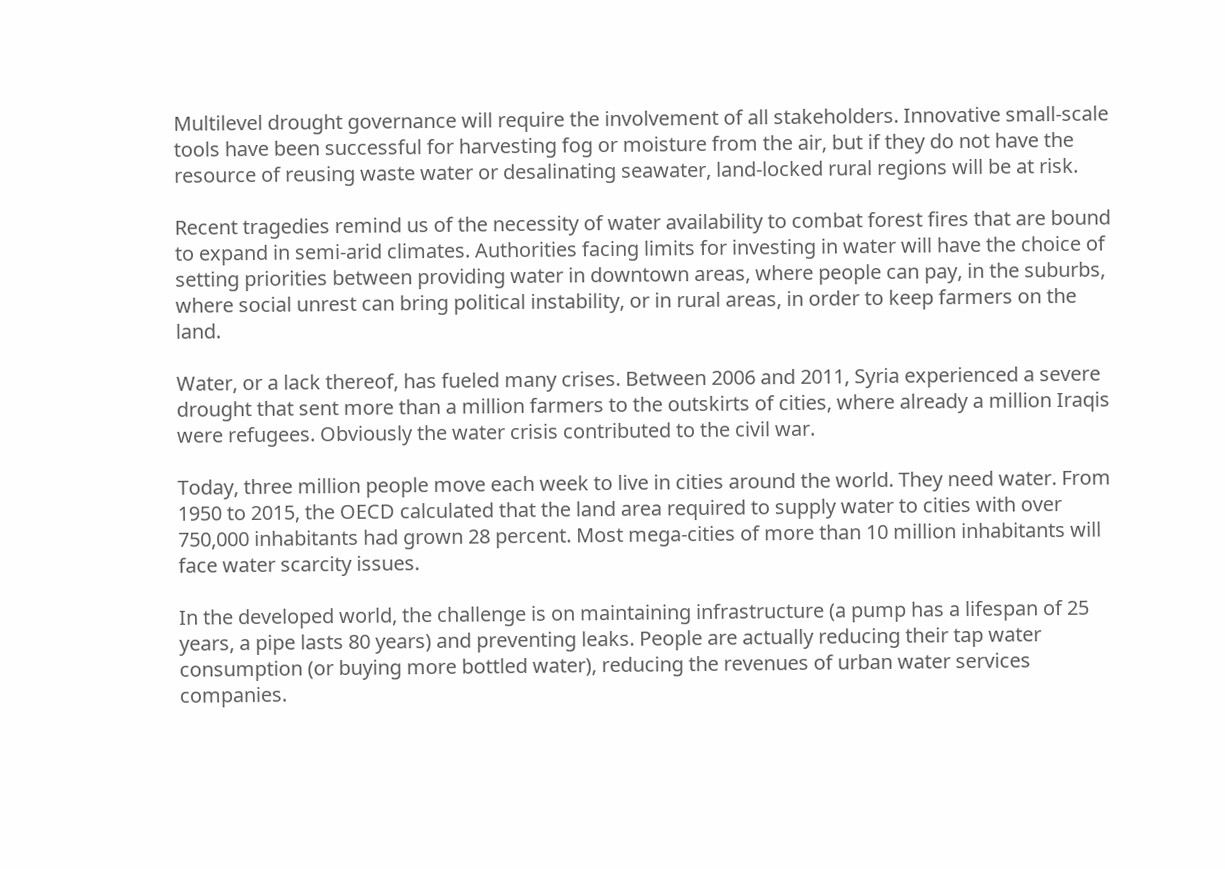Multilevel drought governance will require the involvement of all stakeholders. Innovative small-scale tools have been successful for harvesting fog or moisture from the air, but if they do not have the resource of reusing waste water or desalinating seawater, land-locked rural regions will be at risk.

Recent tragedies remind us of the necessity of water availability to combat forest fires that are bound to expand in semi-arid climates. Authorities facing limits for investing in water will have the choice of setting priorities between providing water in downtown areas, where people can pay, in the suburbs, where social unrest can bring political instability, or in rural areas, in order to keep farmers on the land.

Water, or a lack thereof, has fueled many crises. Between 2006 and 2011, Syria experienced a severe drought that sent more than a million farmers to the outskirts of cities, where already a million Iraqis were refugees. Obviously the water crisis contributed to the civil war.

Today, three million people move each week to live in cities around the world. They need water. From 1950 to 2015, the OECD calculated that the land area required to supply water to cities with over 750,000 inhabitants had grown 28 percent. Most mega-cities of more than 10 million inhabitants will face water scarcity issues.

In the developed world, the challenge is on maintaining infrastructure (a pump has a lifespan of 25 years, a pipe lasts 80 years) and preventing leaks. People are actually reducing their tap water consumption (or buying more bottled water), reducing the revenues of urban water services companies.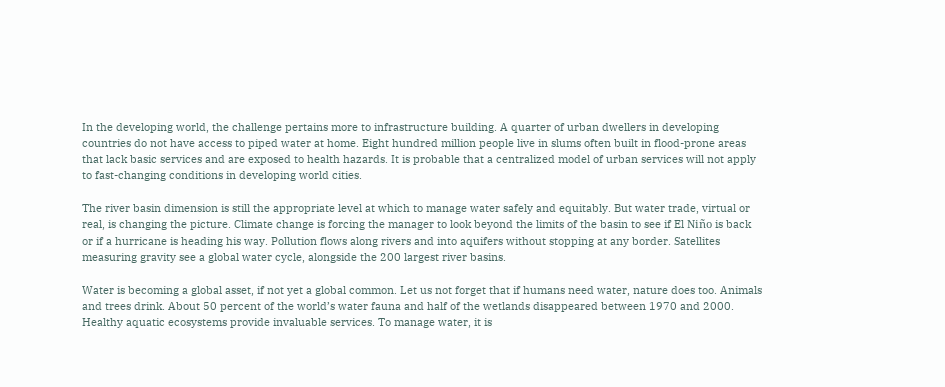In the developing world, the challenge pertains more to infrastructure building. A quarter of urban dwellers in developing countries do not have access to piped water at home. Eight hundred million people live in slums often built in flood-prone areas that lack basic services and are exposed to health hazards. It is probable that a centralized model of urban services will not apply to fast-changing conditions in developing world cities.

The river basin dimension is still the appropriate level at which to manage water safely and equitably. But water trade, virtual or real, is changing the picture. Climate change is forcing the manager to look beyond the limits of the basin to see if El Niño is back or if a hurricane is heading his way. Pollution flows along rivers and into aquifers without stopping at any border. Satellites measuring gravity see a global water cycle, alongside the 200 largest river basins.

Water is becoming a global asset, if not yet a global common. Let us not forget that if humans need water, nature does too. Animals and trees drink. About 50 percent of the world’s water fauna and half of the wetlands disappeared between 1970 and 2000. Healthy aquatic ecosystems provide invaluable services. To manage water, it is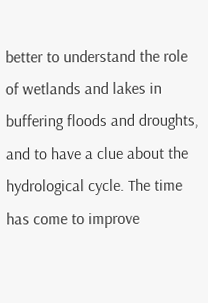better to understand the role of wetlands and lakes in buffering floods and droughts, and to have a clue about the hydrological cycle. The time has come to improve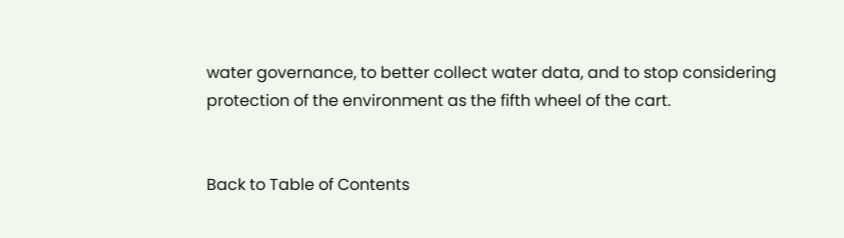water governance, to better collect water data, and to stop considering protection of the environment as the fifth wheel of the cart.


Back to Table of Contents